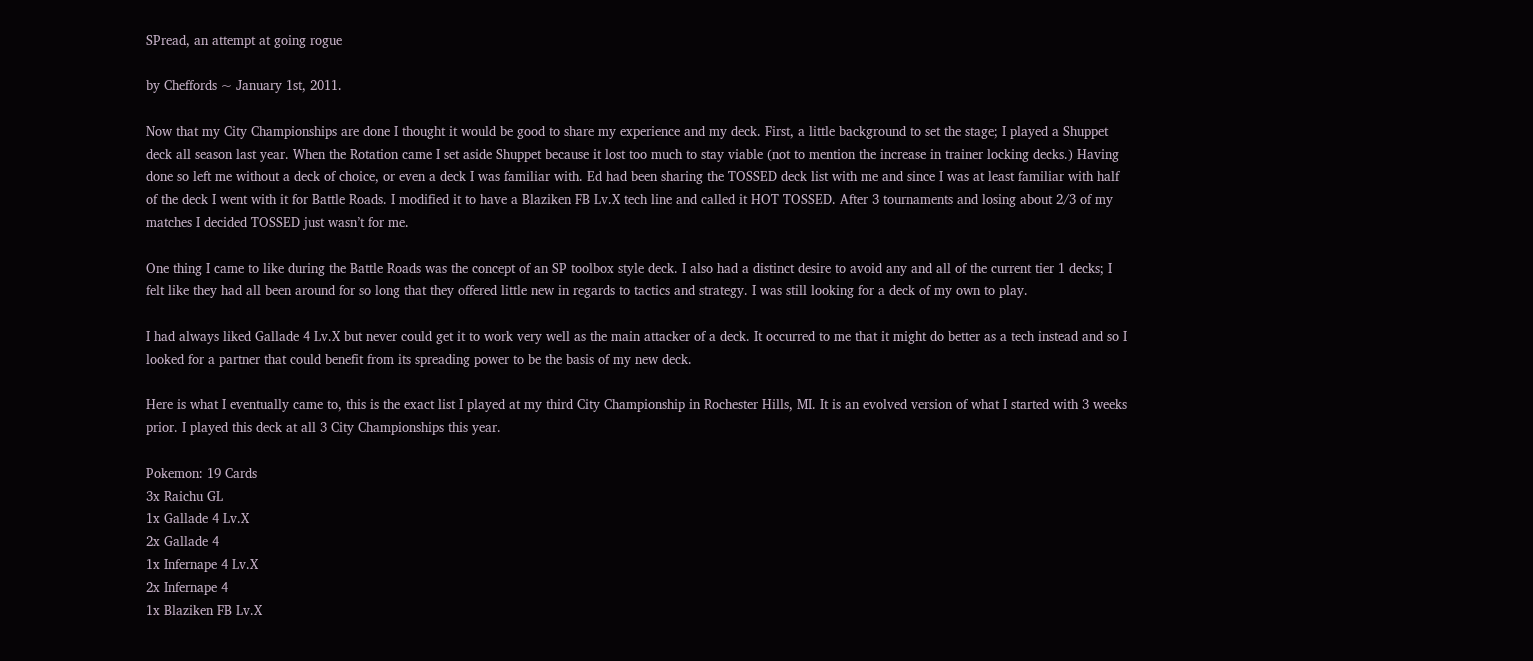SPread, an attempt at going rogue

by Cheffords ~ January 1st, 2011.

Now that my City Championships are done I thought it would be good to share my experience and my deck. First, a little background to set the stage; I played a Shuppet deck all season last year. When the Rotation came I set aside Shuppet because it lost too much to stay viable (not to mention the increase in trainer locking decks.) Having done so left me without a deck of choice, or even a deck I was familiar with. Ed had been sharing the TOSSED deck list with me and since I was at least familiar with half of the deck I went with it for Battle Roads. I modified it to have a Blaziken FB Lv.X tech line and called it HOT TOSSED. After 3 tournaments and losing about 2/3 of my matches I decided TOSSED just wasn’t for me.

One thing I came to like during the Battle Roads was the concept of an SP toolbox style deck. I also had a distinct desire to avoid any and all of the current tier 1 decks; I felt like they had all been around for so long that they offered little new in regards to tactics and strategy. I was still looking for a deck of my own to play.

I had always liked Gallade 4 Lv.X but never could get it to work very well as the main attacker of a deck. It occurred to me that it might do better as a tech instead and so I looked for a partner that could benefit from its spreading power to be the basis of my new deck.

Here is what I eventually came to, this is the exact list I played at my third City Championship in Rochester Hills, MI. It is an evolved version of what I started with 3 weeks prior. I played this deck at all 3 City Championships this year.

Pokemon: 19 Cards
3x Raichu GL
1x Gallade 4 Lv.X
2x Gallade 4
1x Infernape 4 Lv.X
2x Infernape 4
1x Blaziken FB Lv.X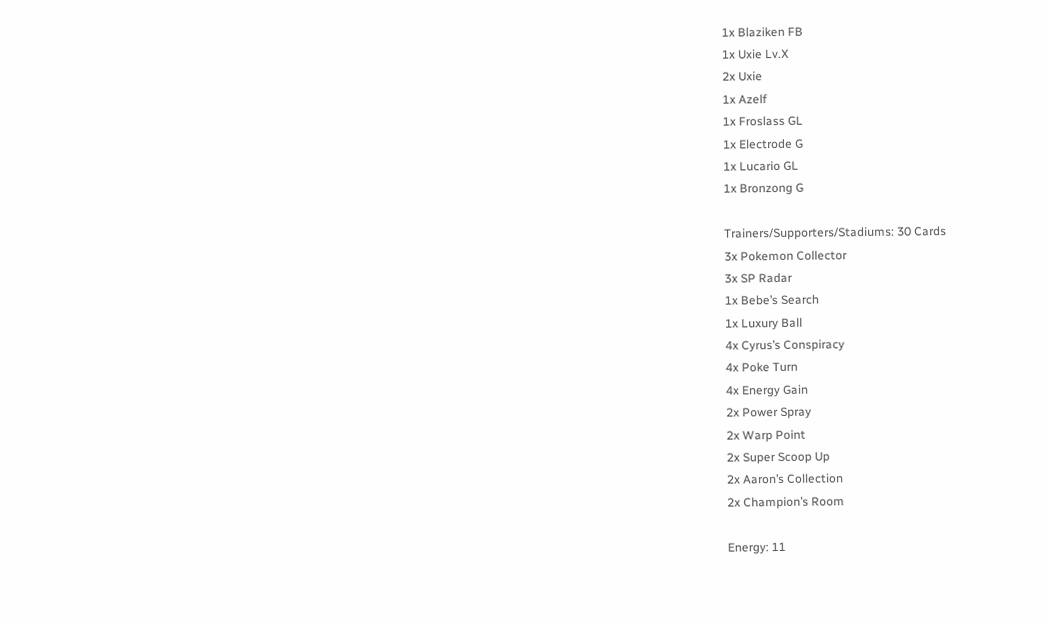1x Blaziken FB
1x Uxie Lv.X
2x Uxie
1x Azelf
1x Froslass GL
1x Electrode G
1x Lucario GL
1x Bronzong G

Trainers/Supporters/Stadiums: 30 Cards
3x Pokemon Collector
3x SP Radar
1x Bebe’s Search
1x Luxury Ball
4x Cyrus’s Conspiracy
4x Poke Turn
4x Energy Gain
2x Power Spray
2x Warp Point
2x Super Scoop Up
2x Aaron’s Collection
2x Champion’s Room

Energy: 11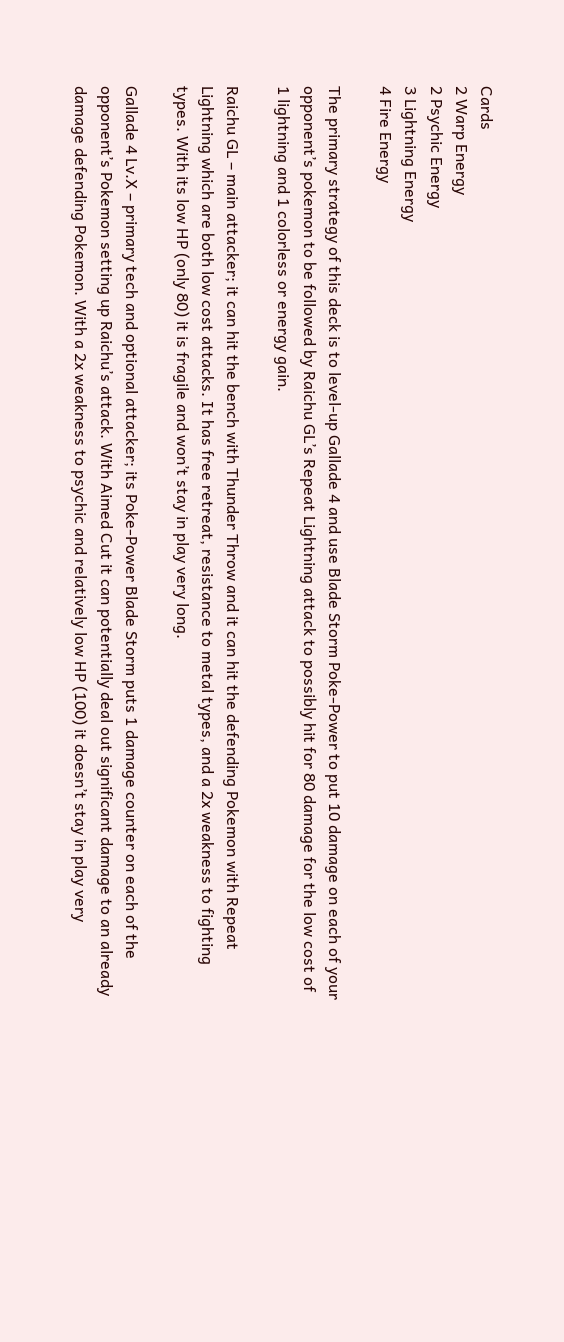Cards
2 Warp Energy
2 Psychic Energy
3 Lightning Energy
4 Fire Energy

The primary strategy of this deck is to level-up Gallade 4 and use Blade Storm Poke-Power to put 10 damage on each of your opponent’s pokemon to be followed by Raichu GL’s Repeat Lightning attack to possibly hit for 80 damage for the low cost of 1 lightning and 1 colorless or energy gain.

Raichu GL – main attacker; it can hit the bench with Thunder Throw and it can hit the defending Pokemon with Repeat Lightning which are both low cost attacks. It has free retreat, resistance to metal types, and a 2x weakness to fighting types. With its low HP (only 80) it is fragile and won’t stay in play very long.

Gallade 4 Lv.X – primary tech and optional attacker; its Poke-Power Blade Storm puts 1 damage counter on each of the opponent’s Pokemon setting up Raichu’s attack. With Aimed Cut it can potentially deal out significant damage to an already damage defending Pokemon. With a 2x weakness to psychic and relatively low HP (100) it doesn’t stay in play very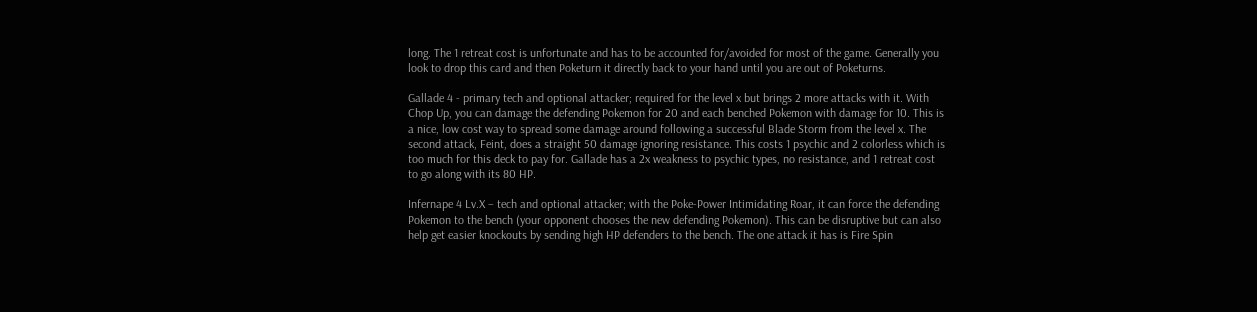long. The 1 retreat cost is unfortunate and has to be accounted for/avoided for most of the game. Generally you look to drop this card and then Poketurn it directly back to your hand until you are out of Poketurns.

Gallade 4 - primary tech and optional attacker; required for the level x but brings 2 more attacks with it. With Chop Up, you can damage the defending Pokemon for 20 and each benched Pokemon with damage for 10. This is a nice, low cost way to spread some damage around following a successful Blade Storm from the level x. The second attack, Feint, does a straight 50 damage ignoring resistance. This costs 1 psychic and 2 colorless which is too much for this deck to pay for. Gallade has a 2x weakness to psychic types, no resistance, and 1 retreat cost to go along with its 80 HP.

Infernape 4 Lv.X – tech and optional attacker; with the Poke-Power Intimidating Roar, it can force the defending Pokemon to the bench (your opponent chooses the new defending Pokemon). This can be disruptive but can also help get easier knockouts by sending high HP defenders to the bench. The one attack it has is Fire Spin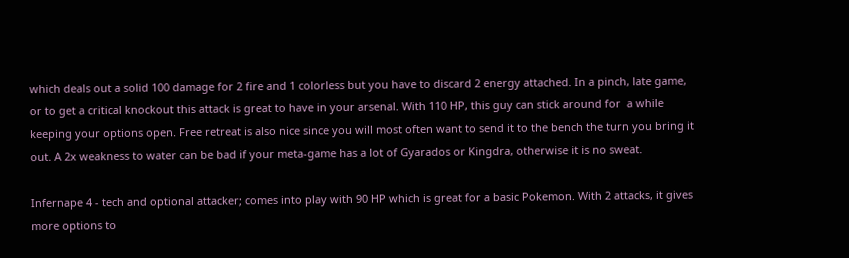which deals out a solid 100 damage for 2 fire and 1 colorless but you have to discard 2 energy attached. In a pinch, late game, or to get a critical knockout this attack is great to have in your arsenal. With 110 HP, this guy can stick around for  a while keeping your options open. Free retreat is also nice since you will most often want to send it to the bench the turn you bring it out. A 2x weakness to water can be bad if your meta-game has a lot of Gyarados or Kingdra, otherwise it is no sweat.

Infernape 4 - tech and optional attacker; comes into play with 90 HP which is great for a basic Pokemon. With 2 attacks, it gives more options to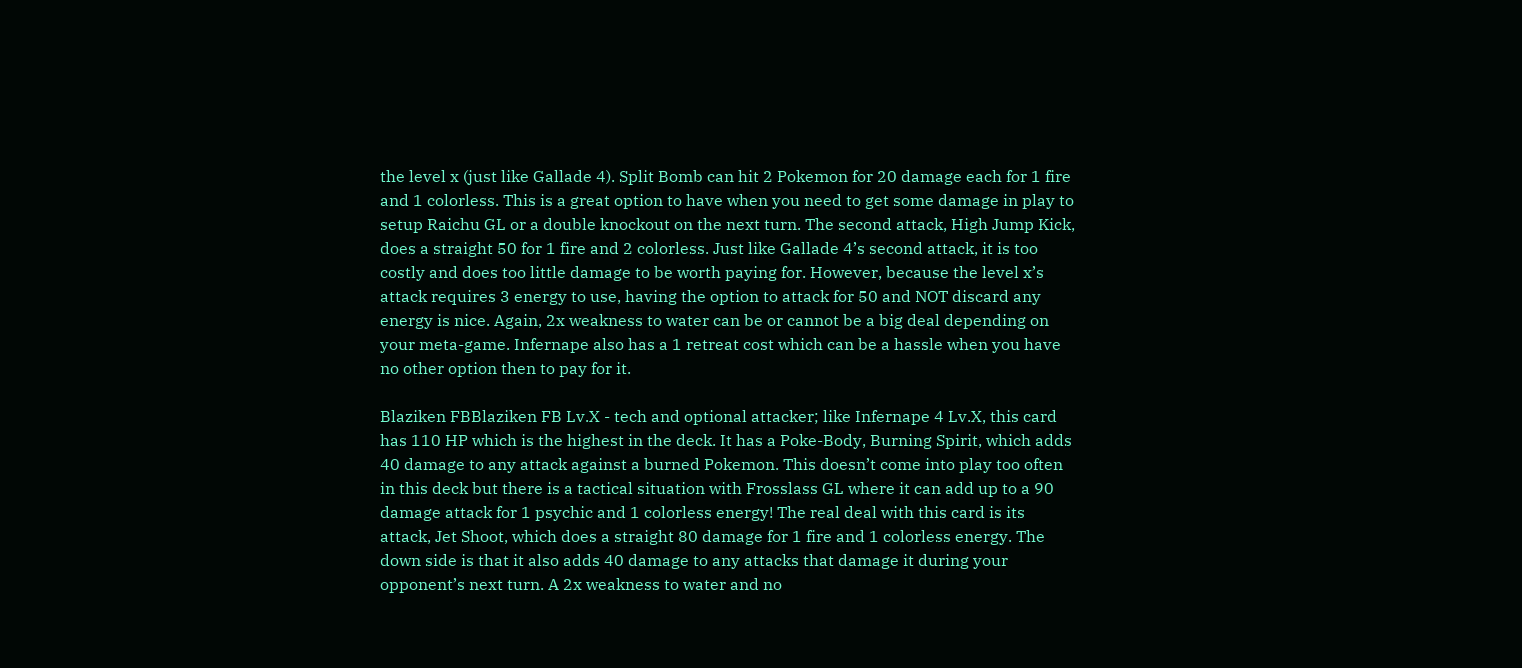the level x (just like Gallade 4). Split Bomb can hit 2 Pokemon for 20 damage each for 1 fire and 1 colorless. This is a great option to have when you need to get some damage in play to setup Raichu GL or a double knockout on the next turn. The second attack, High Jump Kick, does a straight 50 for 1 fire and 2 colorless. Just like Gallade 4’s second attack, it is too costly and does too little damage to be worth paying for. However, because the level x’s attack requires 3 energy to use, having the option to attack for 50 and NOT discard any energy is nice. Again, 2x weakness to water can be or cannot be a big deal depending on your meta-game. Infernape also has a 1 retreat cost which can be a hassle when you have no other option then to pay for it.

Blaziken FBBlaziken FB Lv.X - tech and optional attacker; like Infernape 4 Lv.X, this card has 110 HP which is the highest in the deck. It has a Poke-Body, Burning Spirit, which adds 40 damage to any attack against a burned Pokemon. This doesn’t come into play too often in this deck but there is a tactical situation with Frosslass GL where it can add up to a 90 damage attack for 1 psychic and 1 colorless energy! The real deal with this card is its attack, Jet Shoot, which does a straight 80 damage for 1 fire and 1 colorless energy. The down side is that it also adds 40 damage to any attacks that damage it during your opponent’s next turn. A 2x weakness to water and no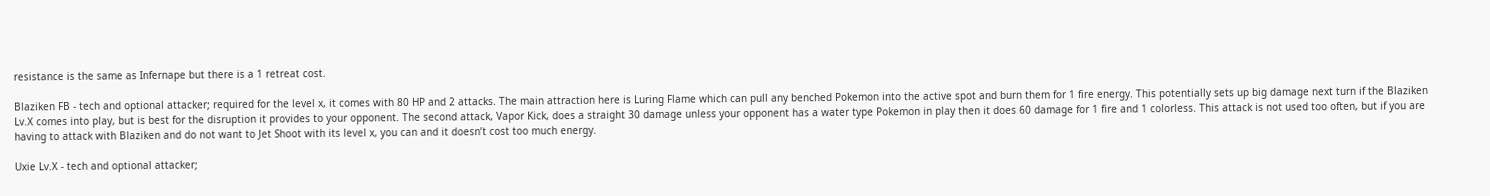resistance is the same as Infernape but there is a 1 retreat cost.

Blaziken FB - tech and optional attacker; required for the level x, it comes with 80 HP and 2 attacks. The main attraction here is Luring Flame which can pull any benched Pokemon into the active spot and burn them for 1 fire energy. This potentially sets up big damage next turn if the Blaziken Lv.X comes into play, but is best for the disruption it provides to your opponent. The second attack, Vapor Kick, does a straight 30 damage unless your opponent has a water type Pokemon in play then it does 60 damage for 1 fire and 1 colorless. This attack is not used too often, but if you are having to attack with Blaziken and do not want to Jet Shoot with its level x, you can and it doesn’t cost too much energy.

Uxie Lv.X - tech and optional attacker;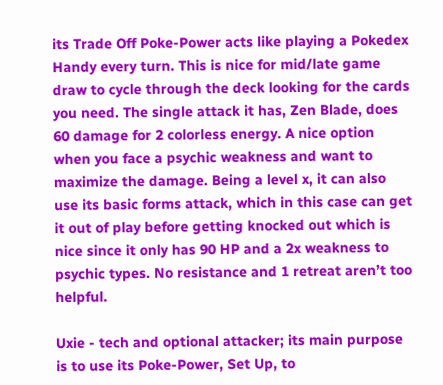its Trade Off Poke-Power acts like playing a Pokedex Handy every turn. This is nice for mid/late game draw to cycle through the deck looking for the cards you need. The single attack it has, Zen Blade, does 60 damage for 2 colorless energy. A nice option when you face a psychic weakness and want to maximize the damage. Being a level x, it can also use its basic forms attack, which in this case can get it out of play before getting knocked out which is nice since it only has 90 HP and a 2x weakness to psychic types. No resistance and 1 retreat aren’t too helpful.

Uxie - tech and optional attacker; its main purpose is to use its Poke-Power, Set Up, to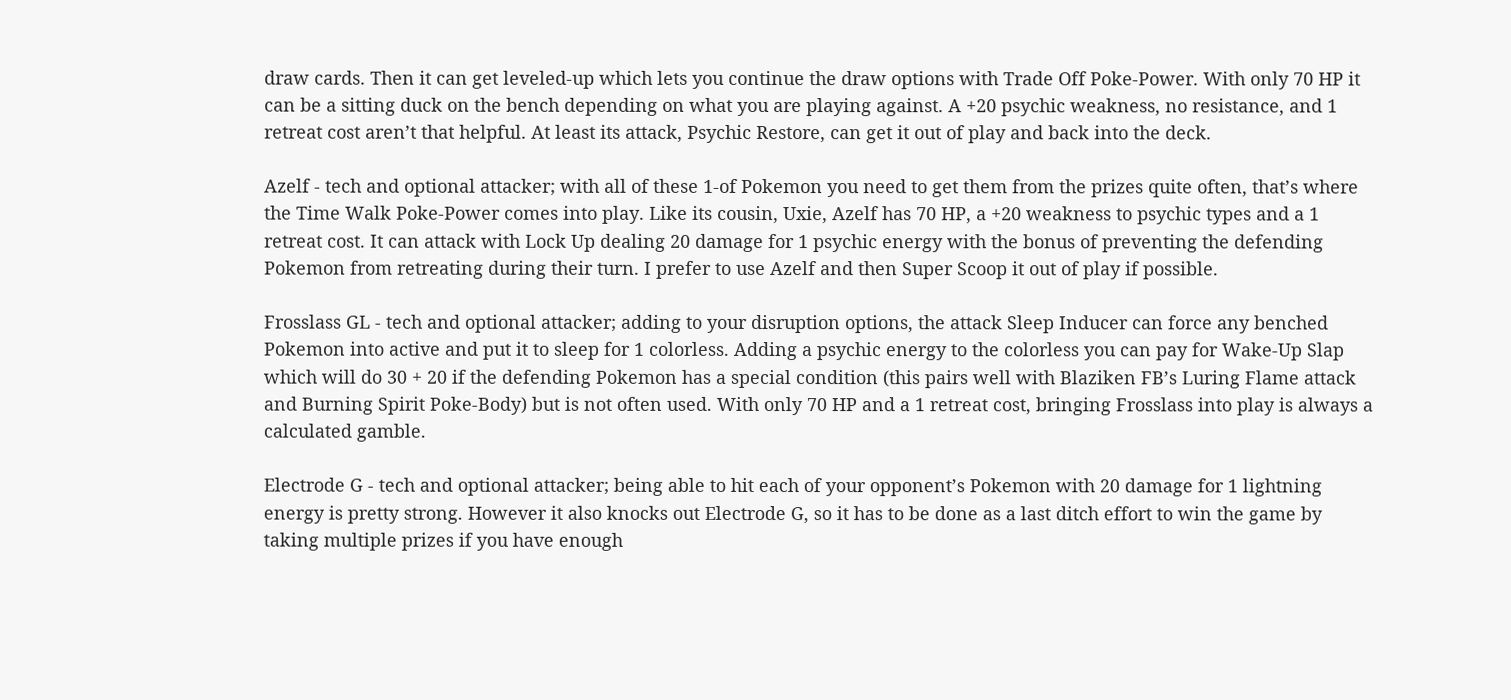draw cards. Then it can get leveled-up which lets you continue the draw options with Trade Off Poke-Power. With only 70 HP it can be a sitting duck on the bench depending on what you are playing against. A +20 psychic weakness, no resistance, and 1 retreat cost aren’t that helpful. At least its attack, Psychic Restore, can get it out of play and back into the deck.

Azelf - tech and optional attacker; with all of these 1-of Pokemon you need to get them from the prizes quite often, that’s where the Time Walk Poke-Power comes into play. Like its cousin, Uxie, Azelf has 70 HP, a +20 weakness to psychic types and a 1 retreat cost. It can attack with Lock Up dealing 20 damage for 1 psychic energy with the bonus of preventing the defending Pokemon from retreating during their turn. I prefer to use Azelf and then Super Scoop it out of play if possible.

Frosslass GL - tech and optional attacker; adding to your disruption options, the attack Sleep Inducer can force any benched Pokemon into active and put it to sleep for 1 colorless. Adding a psychic energy to the colorless you can pay for Wake-Up Slap which will do 30 + 20 if the defending Pokemon has a special condition (this pairs well with Blaziken FB’s Luring Flame attack and Burning Spirit Poke-Body) but is not often used. With only 70 HP and a 1 retreat cost, bringing Frosslass into play is always a calculated gamble.

Electrode G - tech and optional attacker; being able to hit each of your opponent’s Pokemon with 20 damage for 1 lightning energy is pretty strong. However it also knocks out Electrode G, so it has to be done as a last ditch effort to win the game by taking multiple prizes if you have enough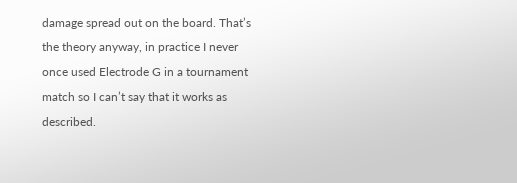damage spread out on the board. That’s the theory anyway, in practice I never once used Electrode G in a tournament match so I can’t say that it works as described.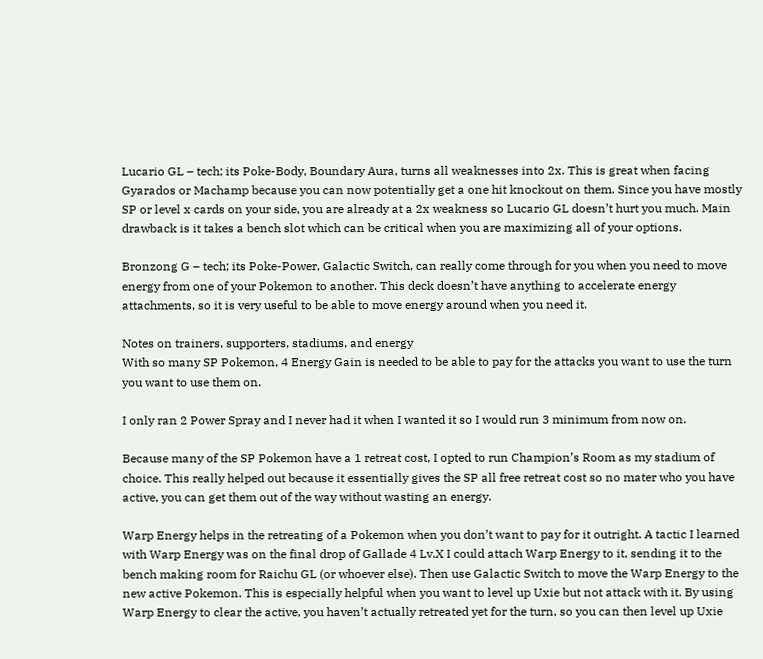Lucario GL – tech; its Poke-Body, Boundary Aura, turns all weaknesses into 2x. This is great when facing Gyarados or Machamp because you can now potentially get a one hit knockout on them. Since you have mostly SP or level x cards on your side, you are already at a 2x weakness so Lucario GL doesn’t hurt you much. Main drawback is it takes a bench slot which can be critical when you are maximizing all of your options.

Bronzong G – tech; its Poke-Power, Galactic Switch, can really come through for you when you need to move energy from one of your Pokemon to another. This deck doesn’t have anything to accelerate energy attachments, so it is very useful to be able to move energy around when you need it.

Notes on trainers, supporters, stadiums, and energy
With so many SP Pokemon, 4 Energy Gain is needed to be able to pay for the attacks you want to use the turn you want to use them on.

I only ran 2 Power Spray and I never had it when I wanted it so I would run 3 minimum from now on.

Because many of the SP Pokemon have a 1 retreat cost, I opted to run Champion’s Room as my stadium of choice. This really helped out because it essentially gives the SP all free retreat cost so no mater who you have active, you can get them out of the way without wasting an energy.

Warp Energy helps in the retreating of a Pokemon when you don’t want to pay for it outright. A tactic I learned with Warp Energy was on the final drop of Gallade 4 Lv.X I could attach Warp Energy to it, sending it to the bench making room for Raichu GL (or whoever else). Then use Galactic Switch to move the Warp Energy to the new active Pokemon. This is especially helpful when you want to level up Uxie but not attack with it. By using Warp Energy to clear the active, you haven’t actually retreated yet for the turn, so you can then level up Uxie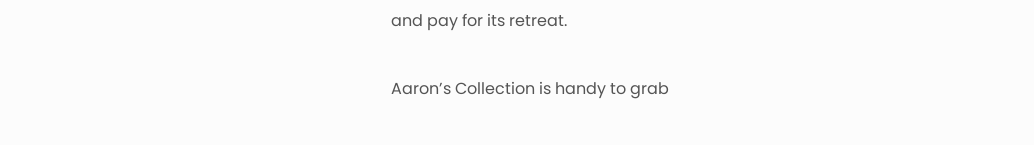and pay for its retreat.

Aaron’s Collection is handy to grab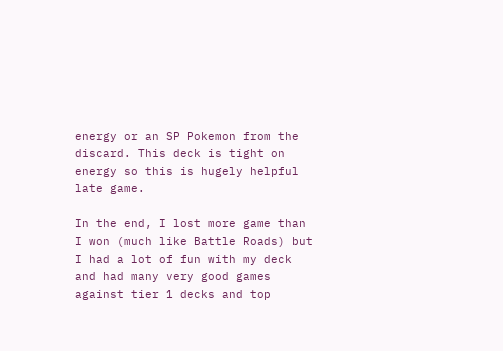energy or an SP Pokemon from the discard. This deck is tight on energy so this is hugely helpful late game.

In the end, I lost more game than I won (much like Battle Roads) but I had a lot of fun with my deck and had many very good games against tier 1 decks and top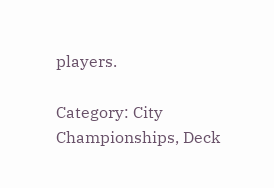players.

Category: City Championships, Deck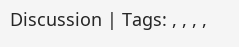Discussion | Tags: , , , ,